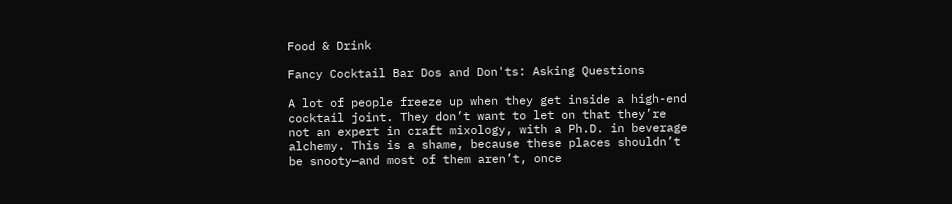Food & Drink

Fancy Cocktail Bar Dos and Don'ts: Asking Questions

A lot of people freeze up when they get inside a high-end cocktail joint. They don’t want to let on that they’re not an expert in craft mixology, with a Ph.D. in beverage alchemy. This is a shame, because these places shouldn’t be snooty—and most of them aren’t, once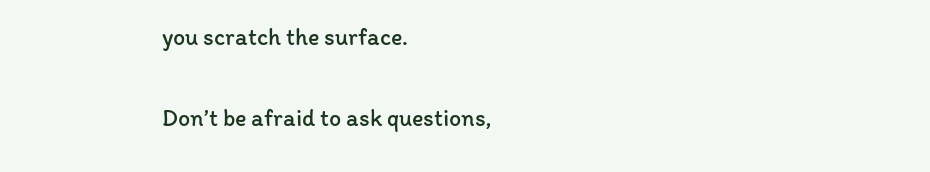you scratch the surface.

Don’t be afraid to ask questions,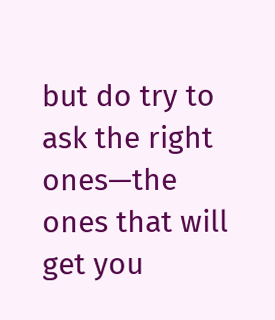but do try to ask the right ones—the ones that will get you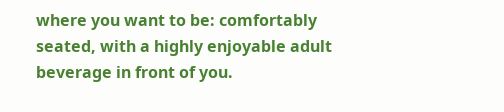where you want to be: comfortably seated, with a highly enjoyable adult beverage in front of you.